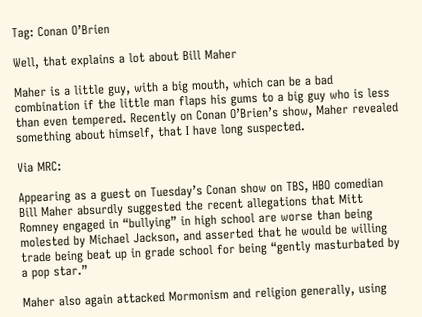Tag: Conan O’Brien

Well, that explains a lot about Bill Maher

Maher is a little guy, with a big mouth, which can be a bad combination if the little man flaps his gums to a big guy who is less than even tempered. Recently on Conan O’Brien’s show, Maher revealed something about himself, that I have long suspected.

Via MRC:

Appearing as a guest on Tuesday’s Conan show on TBS, HBO comedian Bill Maher absurdly suggested the recent allegations that Mitt Romney engaged in “bullying” in high school are worse than being molested by Michael Jackson, and asserted that he would be willing trade being beat up in grade school for being “gently masturbated by a pop star.”

Maher also again attacked Mormonism and religion generally, using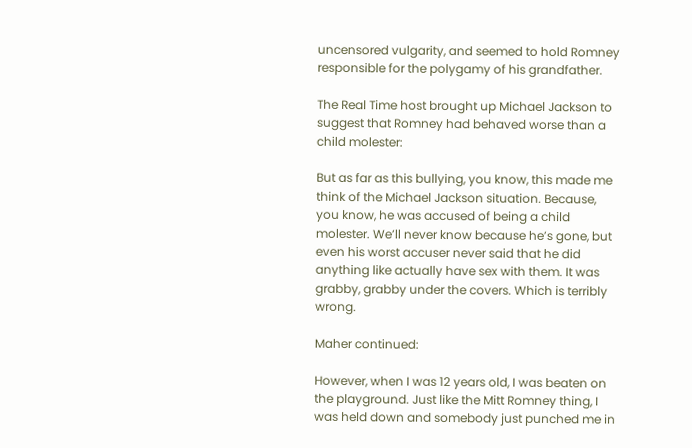uncensored vulgarity, and seemed to hold Romney responsible for the polygamy of his grandfather.

The Real Time host brought up Michael Jackson to suggest that Romney had behaved worse than a child molester:

But as far as this bullying, you know, this made me think of the Michael Jackson situation. Because, you know, he was accused of being a child molester. We’ll never know because he’s gone, but even his worst accuser never said that he did anything like actually have sex with them. It was grabby, grabby under the covers. Which is terribly wrong.

Maher continued:

However, when I was 12 years old, I was beaten on the playground. Just like the Mitt Romney thing, I was held down and somebody just punched me in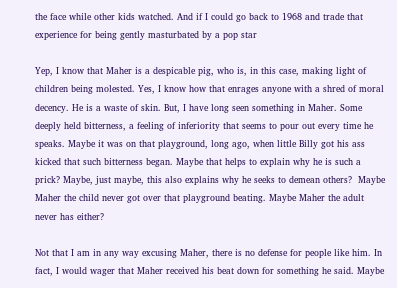the face while other kids watched. And if I could go back to 1968 and trade that experience for being gently masturbated by a pop star

Yep, I know that Maher is a despicable pig, who is, in this case, making light of children being molested. Yes, I know how that enrages anyone with a shred of moral decency. He is a waste of skin. But, I have long seen something in Maher. Some deeply held bitterness, a feeling of inferiority that seems to pour out every time he speaks. Maybe it was on that playground, long ago, when little Billy got his ass kicked that such bitterness began. Maybe that helps to explain why he is such a prick? Maybe, just maybe, this also explains why he seeks to demean others?  Maybe Maher the child never got over that playground beating. Maybe Maher the adult never has either?

Not that I am in any way excusing Maher, there is no defense for people like him. In fact, I would wager that Maher received his beat down for something he said. Maybe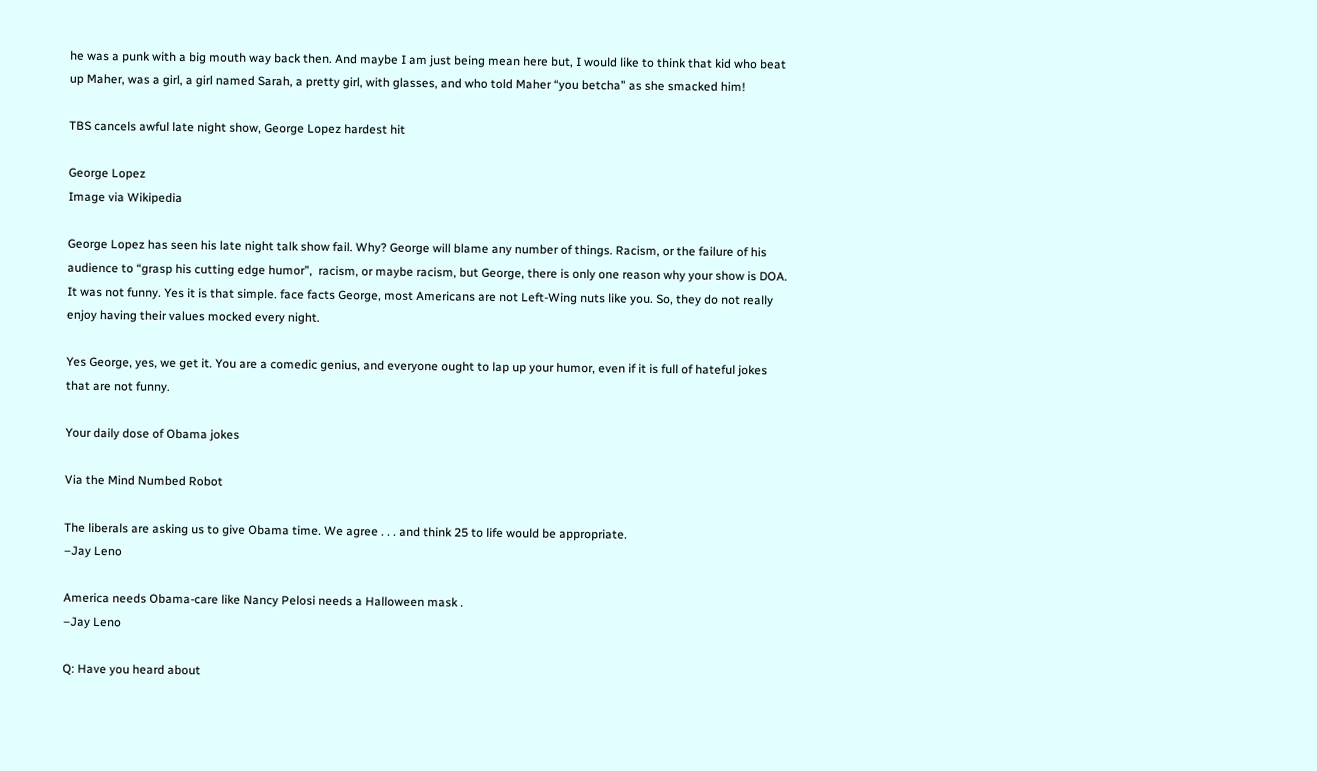he was a punk with a big mouth way back then. And maybe I am just being mean here but, I would like to think that kid who beat up Maher, was a girl, a girl named Sarah, a pretty girl, with glasses, and who told Maher “you betcha” as she smacked him!

TBS cancels awful late night show, George Lopez hardest hit

George Lopez
Image via Wikipedia

George Lopez has seen his late night talk show fail. Why? George will blame any number of things. Racism, or the failure of his audience to “grasp his cutting edge humor”,  racism, or maybe racism, but George, there is only one reason why your show is DOA. It was not funny. Yes it is that simple. face facts George, most Americans are not Left-Wing nuts like you. So, they do not really enjoy having their values mocked every night.

Yes George, yes, we get it. You are a comedic genius, and everyone ought to lap up your humor, even if it is full of hateful jokes that are not funny.

Your daily dose of Obama jokes

Via the Mind Numbed Robot

The liberals are asking us to give Obama time. We agree . . . and think 25 to life would be appropriate.
–Jay Leno

America needs Obama-care like Nancy Pelosi needs a Halloween mask .
–Jay Leno

Q: Have you heard about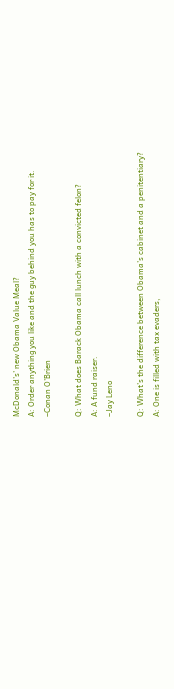McDonald’s’ new Obama Value Meal?
A: Order anything you like and the guy behind you has to pay for it.
–Conan O’Brien

Q: What does Barack Obama call lunch with a convicted felon?
A: A fund raiser.
–Jay Leno

Q: What’s the difference between Obama’s cabinet and a penitentiary?
A: One is filled with tax evaders,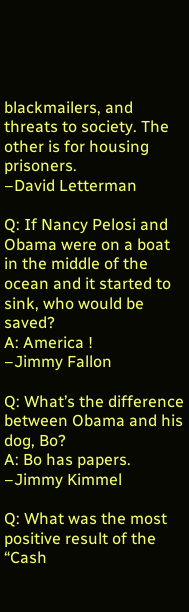blackmailers, and threats to society. The other is for housing prisoners.
–David Letterman

Q: If Nancy Pelosi and Obama were on a boat in the middle of the ocean and it started to sink, who would be saved?
A: America !
–Jimmy Fallon

Q: What’s the difference between Obama and his dog, Bo?
A: Bo has papers.
–Jimmy Kimmel

Q: What was the most positive result of the “Cash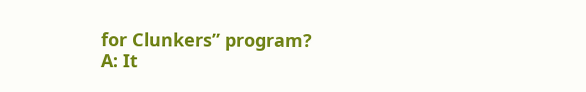for Clunkers” program?
A: It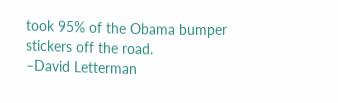took 95% of the Obama bumper stickers off the road.
–David Letterman